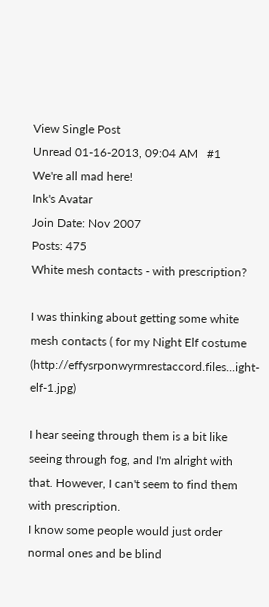View Single Post
Unread 01-16-2013, 09:04 AM   #1
We're all mad here!
Ink's Avatar
Join Date: Nov 2007
Posts: 475
White mesh contacts - with prescription?

I was thinking about getting some white mesh contacts ( for my Night Elf costume (http://effysrponwyrmrestaccord.files...ight-elf-1.jpg)

I hear seeing through them is a bit like seeing through fog, and I'm alright with that. However, I can't seem to find them with prescription.
I know some people would just order normal ones and be blind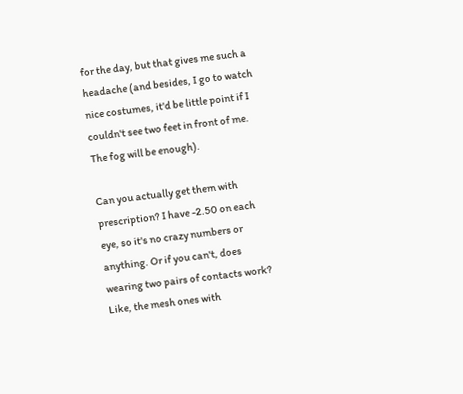for the day, but that gives me such a headache (and besides, I go to watch nice costumes, it'd be little point if I couldn't see two feet in front of me. The fog will be enough).

Can you actually get them with prescription? I have -2.50 on each eye, so it's no crazy numbers or anything. Or if you can't, does wearing two pairs of contacts work? Like, the mesh ones with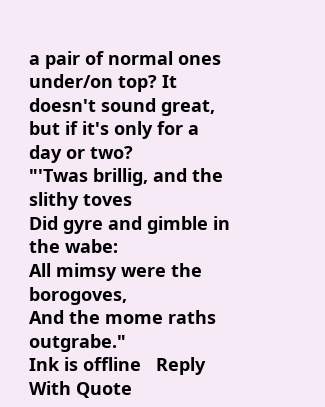a pair of normal ones under/on top? It doesn't sound great, but if it's only for a day or two?
"'Twas brillig, and the slithy toves
Did gyre and gimble in the wabe:
All mimsy were the borogoves,
And the mome raths outgrabe."
Ink is offline   Reply With Quote